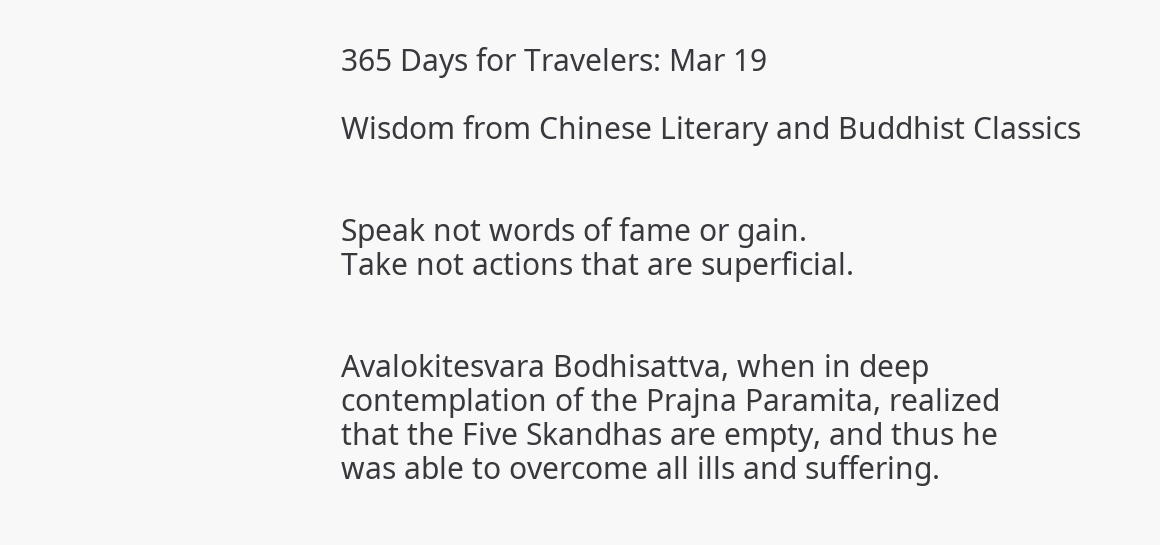365 Days for Travelers: Mar 19

Wisdom from Chinese Literary and Buddhist Classics


Speak not words of fame or gain.
Take not actions that are superficial.


Avalokitesvara Bodhisattva, when in deep
contemplation of the Prajna Paramita, realized
that the Five Skandhas are empty, and thus he
was able to overcome all ills and suffering.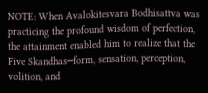NOTE: When Avalokitesvara Bodhisattva was
practicing the profound wisdom of perfection,
the attainment enabled him to realize that the
Five Skandhas─form, sensation, perception,
volition, and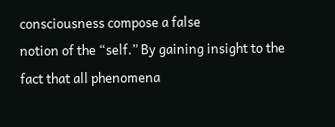consciousness compose a false
notion of the “self.” By gaining insight to the
fact that all phenomena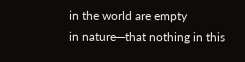in the world are empty
in nature─that nothing in this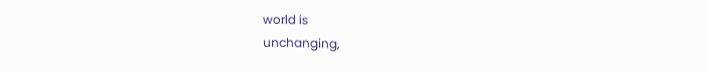world is
unchanging,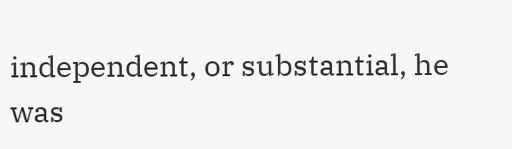independent, or substantial, he
was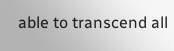able to transcend all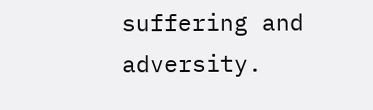suffering and adversity.